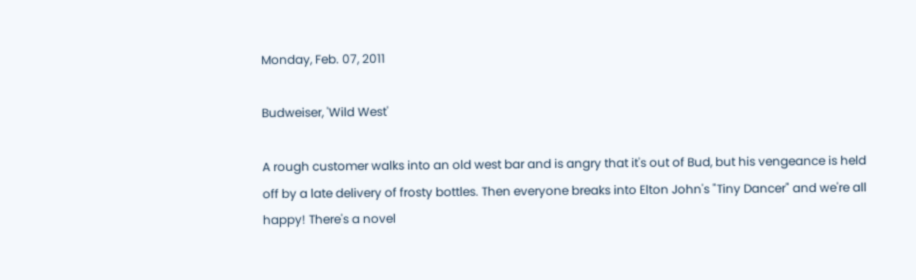Monday, Feb. 07, 2011

Budweiser, 'Wild West'

A rough customer walks into an old west bar and is angry that it's out of Bud, but his vengeance is held off by a late delivery of frosty bottles. Then everyone breaks into Elton John's "Tiny Dancer" and we're all happy! There's a novel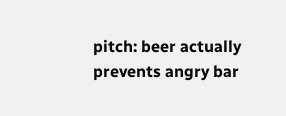pitch: beer actually prevents angry bar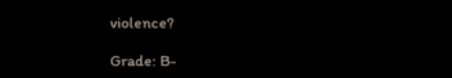violence?

Grade: B-